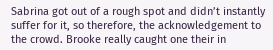Sabrina got out of a rough spot and didn’t instantly suffer for it, so therefore, the acknowledgement to the crowd. Brooke really caught one their in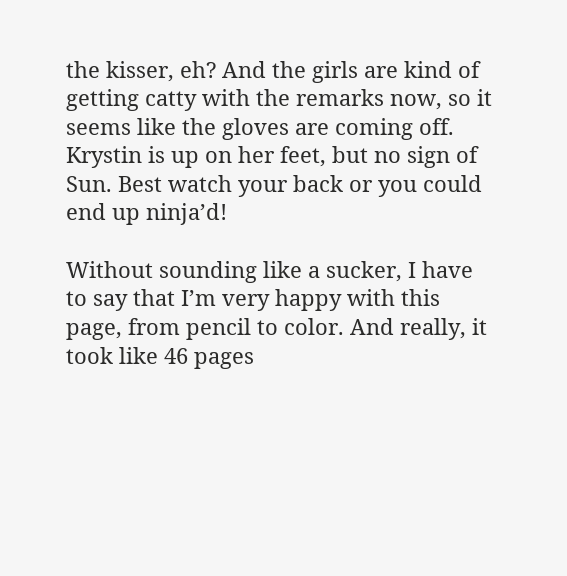the kisser, eh? And the girls are kind of getting catty with the remarks now, so it seems like the gloves are coming off. Krystin is up on her feet, but no sign of Sun. Best watch your back or you could end up ninja’d!

Without sounding like a sucker, I have to say that I’m very happy with this page, from pencil to color. And really, it took like 46 pages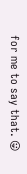for me to say that. 😛